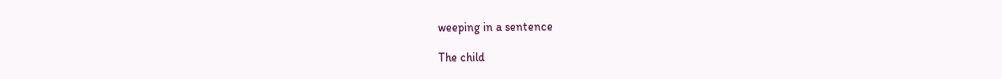weeping in a sentence

The child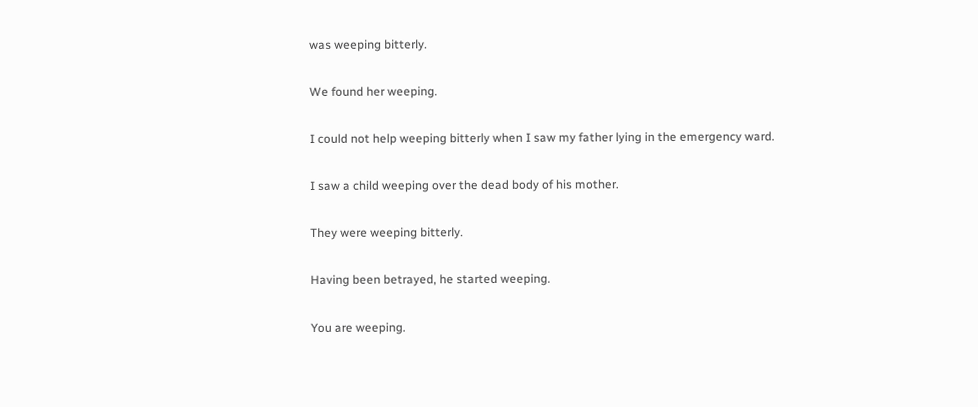was weeping bitterly.

We found her weeping.

I could not help weeping bitterly when I saw my father lying in the emergency ward.

I saw a child weeping over the dead body of his mother.

They were weeping bitterly.

Having been betrayed, he started weeping.

You are weeping.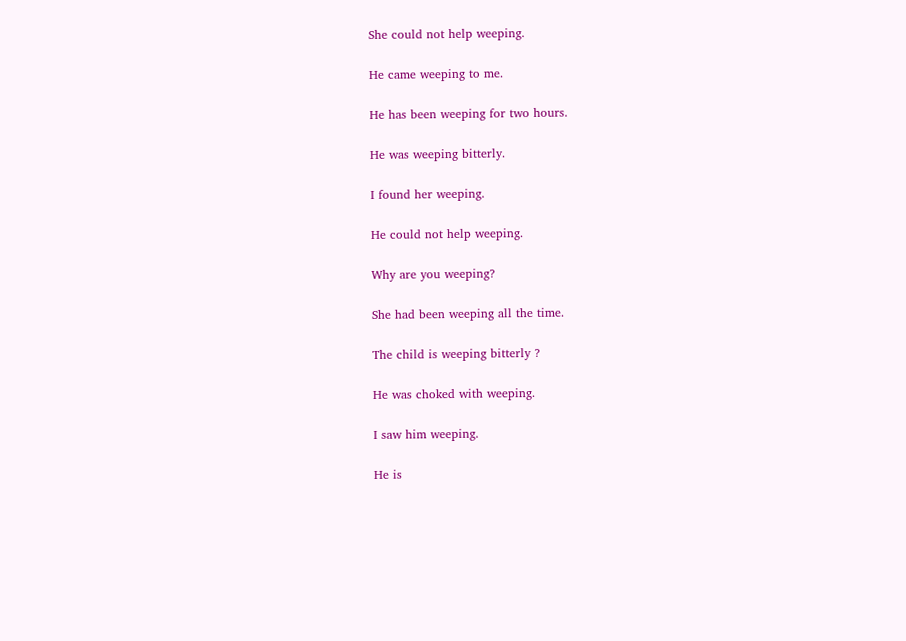She could not help weeping.

He came weeping to me.

He has been weeping for two hours.

He was weeping bitterly.

I found her weeping.

He could not help weeping.

Why are you weeping?

She had been weeping all the time.

The child is weeping bitterly ?

He was choked with weeping.

I saw him weeping.

He is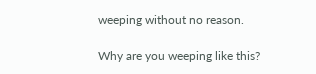weeping without no reason.

Why are you weeping like this?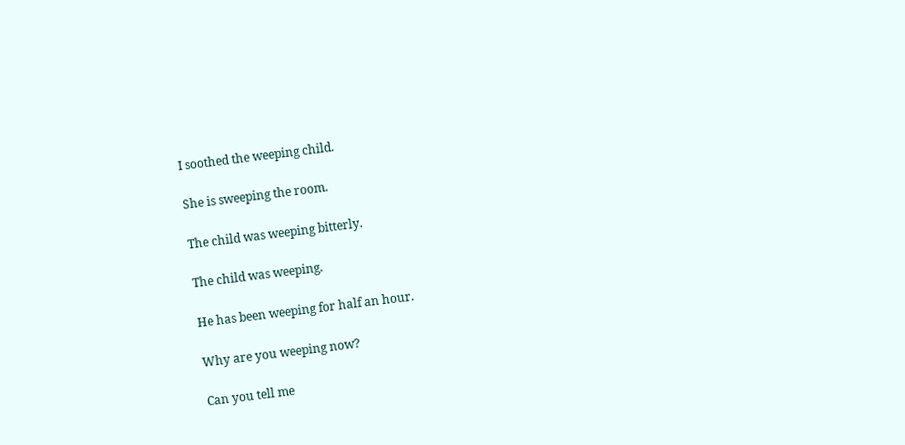I soothed the weeping child.

She is sweeping the room.

The child was weeping bitterly.

The child was weeping.

He has been weeping for half an hour.

Why are you weeping now?

Can you tell me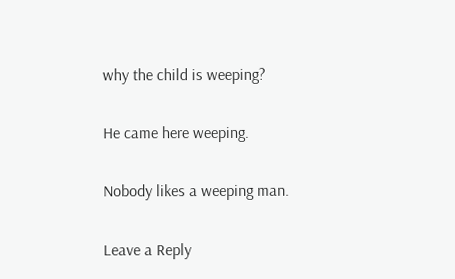why the child is weeping?

He came here weeping.

Nobody likes a weeping man.

Leave a Reply